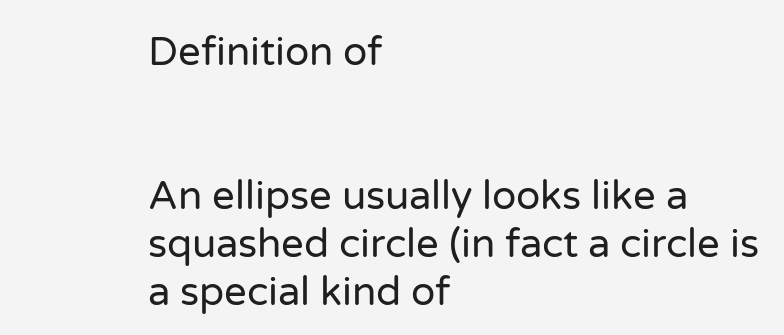Definition of


An ellipse usually looks like a squashed circle (in fact a circle is a special kind of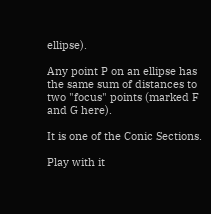ellipse).

Any point P on an ellipse has the same sum of distances to two "focus" points (marked F and G here).

It is one of the Conic Sections.

Play with it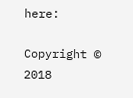here:

Copyright © 2018